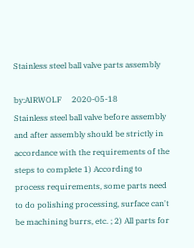Stainless steel ball valve parts assembly

by:AIRWOLF     2020-05-18
Stainless steel ball valve before assembly and after assembly should be strictly in accordance with the requirements of the steps to complete 1) According to process requirements, some parts need to do polishing processing, surface can't be machining burrs, etc. ; 2) All parts for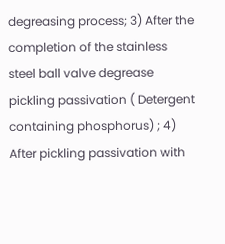degreasing process; 3) After the completion of the stainless steel ball valve degrease pickling passivation ( Detergent containing phosphorus) ; 4) After pickling passivation with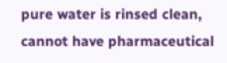pure water is rinsed clean, cannot have pharmaceutical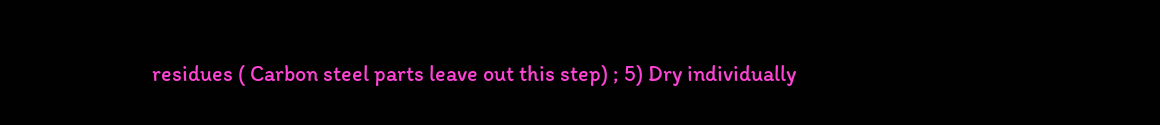residues ( Carbon steel parts leave out this step) ; 5) Dry individually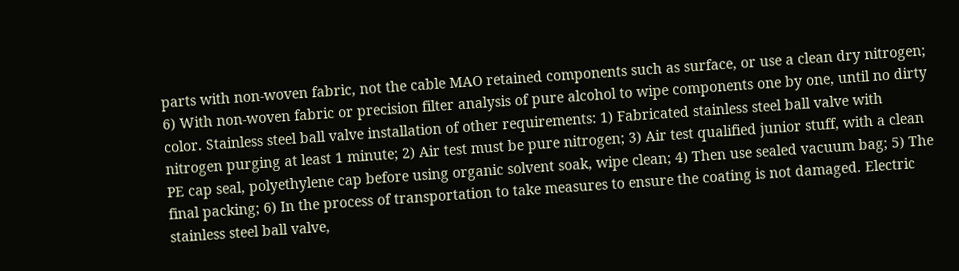parts with non-woven fabric, not the cable MAO retained components such as surface, or use a clean dry nitrogen; 6) With non-woven fabric or precision filter analysis of pure alcohol to wipe components one by one, until no dirty color. Stainless steel ball valve installation of other requirements: 1) Fabricated stainless steel ball valve with nitrogen purging at least 1 minute; 2) Air test must be pure nitrogen; 3) Air test qualified junior stuff, with a clean PE cap seal, polyethylene cap before using organic solvent soak, wipe clean; 4) Then use sealed vacuum bag; 5) The final packing; 6) In the process of transportation to take measures to ensure the coating is not damaged. Electric stainless steel ball valve,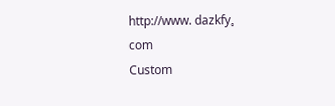http://www. dazkfy。 com
Custom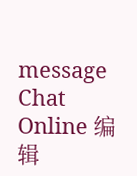message
Chat Online 编辑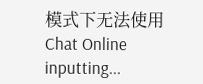模式下无法使用
Chat Online inputting...